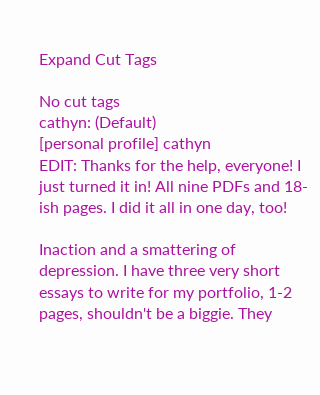Expand Cut Tags

No cut tags
cathyn: (Default)
[personal profile] cathyn
EDIT: Thanks for the help, everyone! I just turned it in! All nine PDFs and 18-ish pages. I did it all in one day, too!

Inaction and a smattering of depression. I have three very short essays to write for my portfolio, 1-2 pages, shouldn't be a biggie. They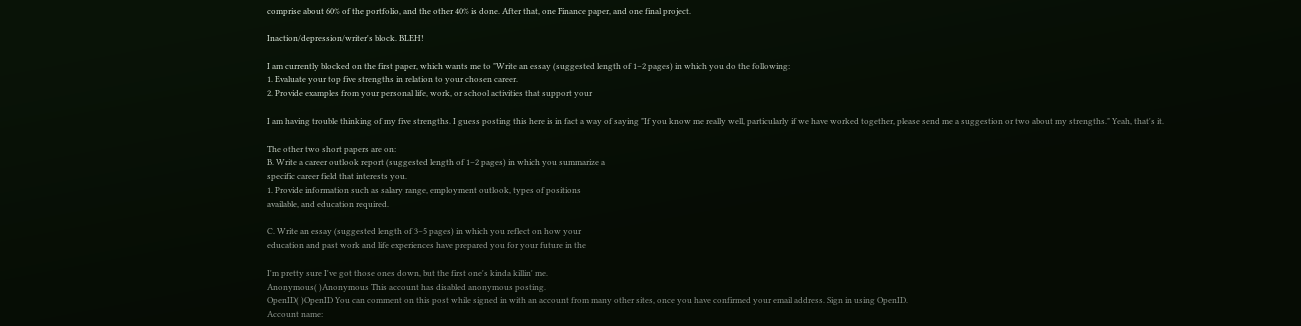comprise about 60% of the portfolio, and the other 40% is done. After that, one Finance paper, and one final project.

Inaction/depression/writer's block. BLEH!

I am currently blocked on the first paper, which wants me to "Write an essay (suggested length of 1–2 pages) in which you do the following:
1. Evaluate your top five strengths in relation to your chosen career.
2. Provide examples from your personal life, work, or school activities that support your

I am having trouble thinking of my five strengths. I guess posting this here is in fact a way of saying "If you know me really well, particularly if we have worked together, please send me a suggestion or two about my strengths." Yeah, that's it.

The other two short papers are on:
B. Write a career outlook report (suggested length of 1–2 pages) in which you summarize a
specific career field that interests you.
1. Provide information such as salary range, employment outlook, types of positions
available, and education required.

C. Write an essay (suggested length of 3–5 pages) in which you reflect on how your
education and past work and life experiences have prepared you for your future in the

I'm pretty sure I've got those ones down, but the first one's kinda killin' me.
Anonymous( )Anonymous This account has disabled anonymous posting.
OpenID( )OpenID You can comment on this post while signed in with an account from many other sites, once you have confirmed your email address. Sign in using OpenID.
Account name: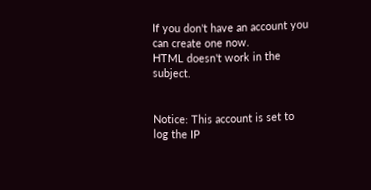If you don't have an account you can create one now.
HTML doesn't work in the subject.


Notice: This account is set to log the IP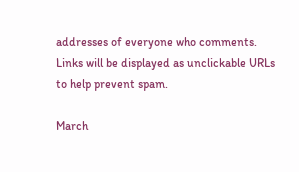addresses of everyone who comments.
Links will be displayed as unclickable URLs to help prevent spam.

March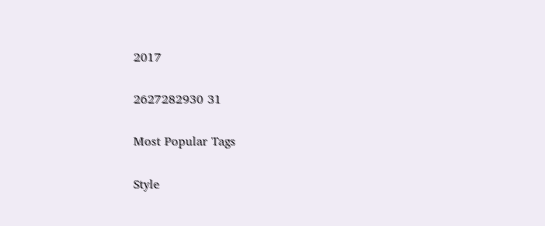2017

2627282930 31

Most Popular Tags

Style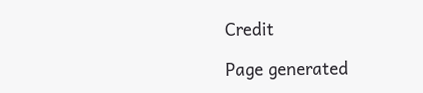Credit

Page generated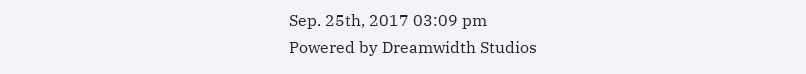Sep. 25th, 2017 03:09 pm
Powered by Dreamwidth Studios